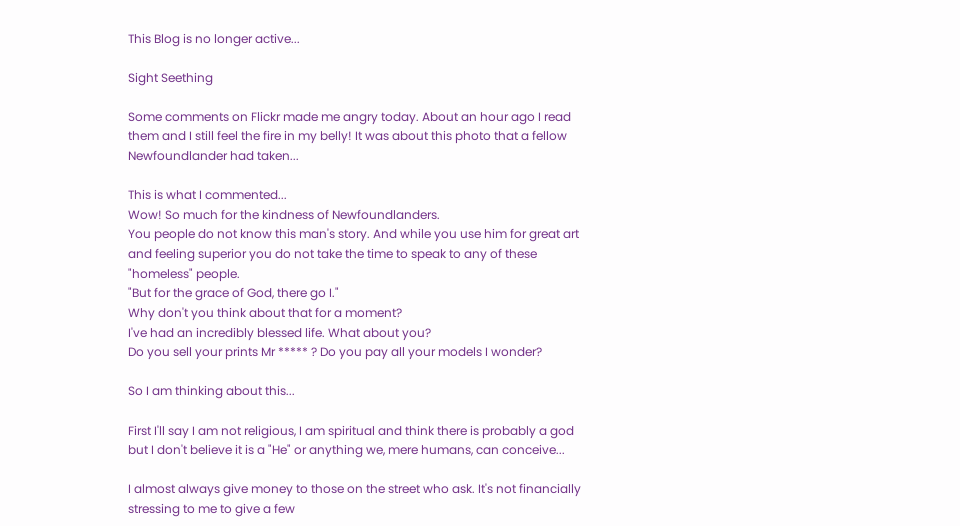This Blog is no longer active...

Sight Seething

Some comments on Flickr made me angry today. About an hour ago I read them and I still feel the fire in my belly! It was about this photo that a fellow Newfoundlander had taken...

This is what I commented...
Wow! So much for the kindness of Newfoundlanders.
You people do not know this man's story. And while you use him for great art and feeling superior you do not take the time to speak to any of these "homeless" people.
"But for the grace of God, there go I."
Why don't you think about that for a moment?
I've had an incredibly blessed life. What about you?
Do you sell your prints Mr ***** ? Do you pay all your models I wonder?

So I am thinking about this...

First I'll say I am not religious, I am spiritual and think there is probably a god but I don't believe it is a "He" or anything we, mere humans, can conceive...

I almost always give money to those on the street who ask. It's not financially stressing to me to give a few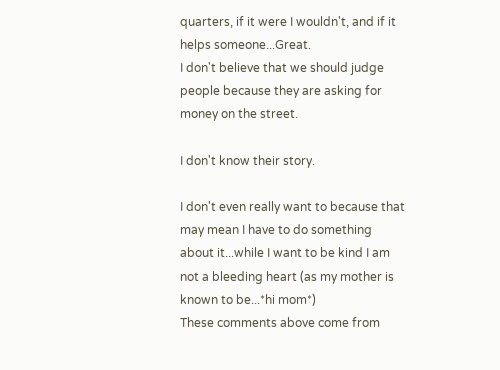quarters, if it were I wouldn't, and if it helps someone...Great.
I don't believe that we should judge people because they are asking for money on the street.

I don't know their story.

I don't even really want to because that may mean I have to do something about it...while I want to be kind I am not a bleeding heart (as my mother is known to be...*hi mom*)
These comments above come from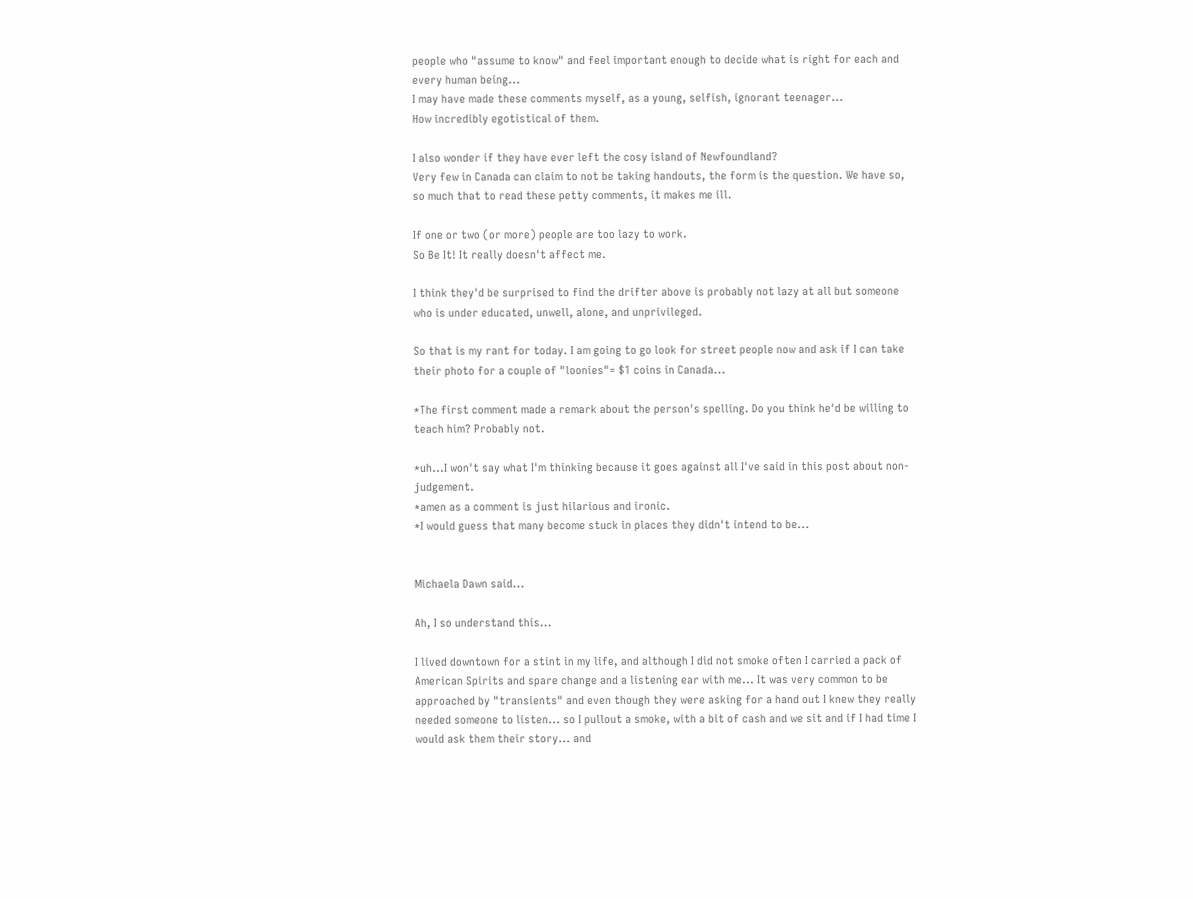people who "assume to know" and feel important enough to decide what is right for each and every human being...
I may have made these comments myself, as a young, selfish, ignorant teenager...
How incredibly egotistical of them.

I also wonder if they have ever left the cosy island of Newfoundland?
Very few in Canada can claim to not be taking handouts, the form is the question. We have so, so much that to read these petty comments, it makes me ill.

If one or two (or more) people are too lazy to work.
So Be It! It really doesn't affect me.

I think they'd be surprised to find the drifter above is probably not lazy at all but someone who is under educated, unwell, alone, and unprivileged.

So that is my rant for today. I am going to go look for street people now and ask if I can take their photo for a couple of "loonies"= $1 coins in Canada...

*The first comment made a remark about the person's spelling. Do you think he'd be willing to teach him? Probably not.

*uh...I won't say what I'm thinking because it goes against all I've said in this post about non-judgement.
*amen as a comment is just hilarious and ironic.
*I would guess that many become stuck in places they didn't intend to be...


Michaela Dawn said...

Ah, I so understand this...

I lived downtown for a stint in my life, and although I did not smoke often I carried a pack of American Spirits and spare change and a listening ear with me... It was very common to be approached by "transients" and even though they were asking for a hand out I knew they really needed someone to listen... so I pullout a smoke, with a bit of cash and we sit and if I had time I would ask them their story... and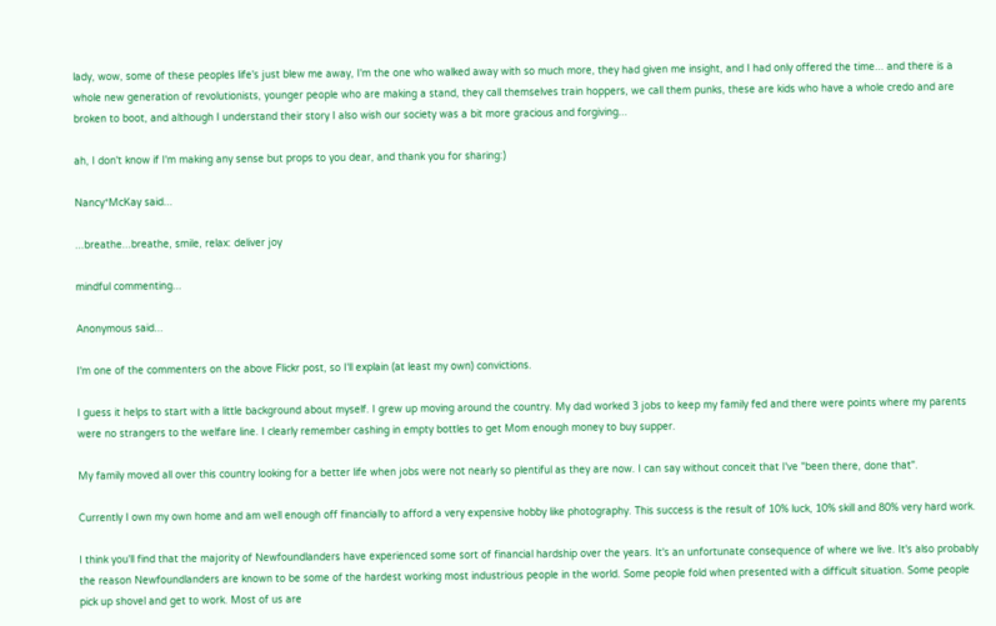lady, wow, some of these peoples life's just blew me away, I'm the one who walked away with so much more, they had given me insight, and I had only offered the time... and there is a whole new generation of revolutionists, younger people who are making a stand, they call themselves train hoppers, we call them punks, these are kids who have a whole credo and are broken to boot, and although I understand their story I also wish our society was a bit more gracious and forgiving...

ah, I don't know if I'm making any sense but props to you dear, and thank you for sharing:)

Nancy*McKay said...

...breathe...breathe, smile, relax: deliver joy

mindful commenting...

Anonymous said...

I'm one of the commenters on the above Flickr post, so I'll explain (at least my own) convictions.

I guess it helps to start with a little background about myself. I grew up moving around the country. My dad worked 3 jobs to keep my family fed and there were points where my parents were no strangers to the welfare line. I clearly remember cashing in empty bottles to get Mom enough money to buy supper.

My family moved all over this country looking for a better life when jobs were not nearly so plentiful as they are now. I can say without conceit that I've "been there, done that".

Currently I own my own home and am well enough off financially to afford a very expensive hobby like photography. This success is the result of 10% luck, 10% skill and 80% very hard work.

I think you'll find that the majority of Newfoundlanders have experienced some sort of financial hardship over the years. It's an unfortunate consequence of where we live. It's also probably the reason Newfoundlanders are known to be some of the hardest working most industrious people in the world. Some people fold when presented with a difficult situation. Some people pick up shovel and get to work. Most of us are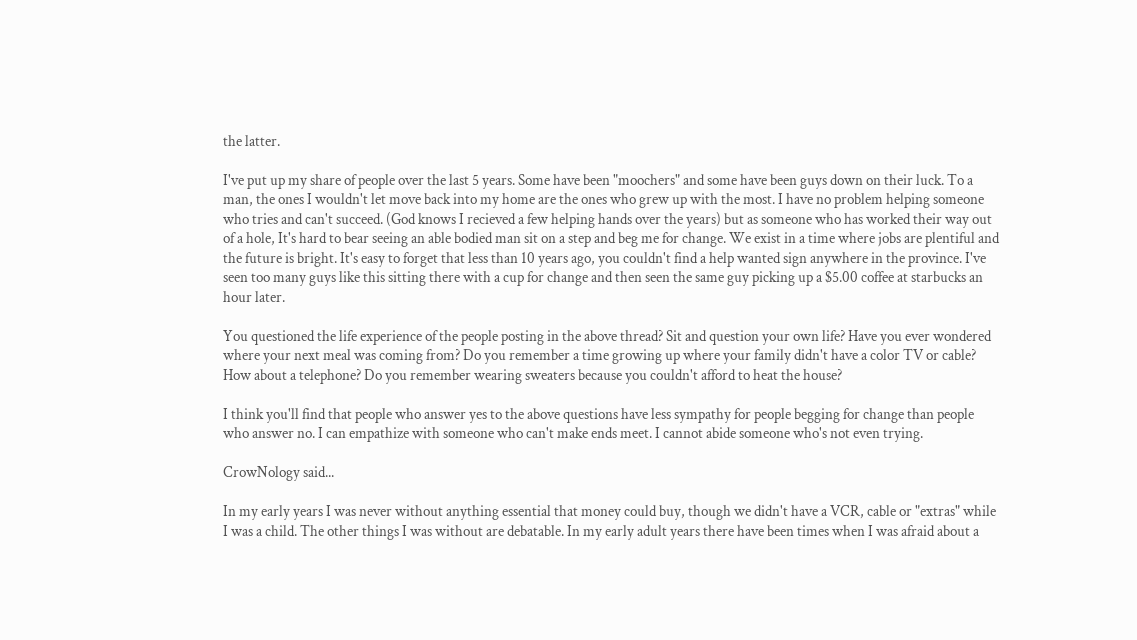the latter.

I've put up my share of people over the last 5 years. Some have been "moochers" and some have been guys down on their luck. To a man, the ones I wouldn't let move back into my home are the ones who grew up with the most. I have no problem helping someone who tries and can't succeed. (God knows I recieved a few helping hands over the years) but as someone who has worked their way out of a hole, It's hard to bear seeing an able bodied man sit on a step and beg me for change. We exist in a time where jobs are plentiful and the future is bright. It's easy to forget that less than 10 years ago, you couldn't find a help wanted sign anywhere in the province. I've seen too many guys like this sitting there with a cup for change and then seen the same guy picking up a $5.00 coffee at starbucks an hour later.

You questioned the life experience of the people posting in the above thread? Sit and question your own life? Have you ever wondered where your next meal was coming from? Do you remember a time growing up where your family didn't have a color TV or cable? How about a telephone? Do you remember wearing sweaters because you couldn't afford to heat the house?

I think you'll find that people who answer yes to the above questions have less sympathy for people begging for change than people who answer no. I can empathize with someone who can't make ends meet. I cannot abide someone who's not even trying.

CrowNology said...

In my early years I was never without anything essential that money could buy, though we didn't have a VCR, cable or "extras" while I was a child. The other things I was without are debatable. In my early adult years there have been times when I was afraid about a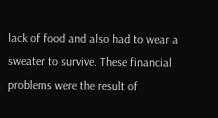lack of food and also had to wear a sweater to survive. These financial problems were the result of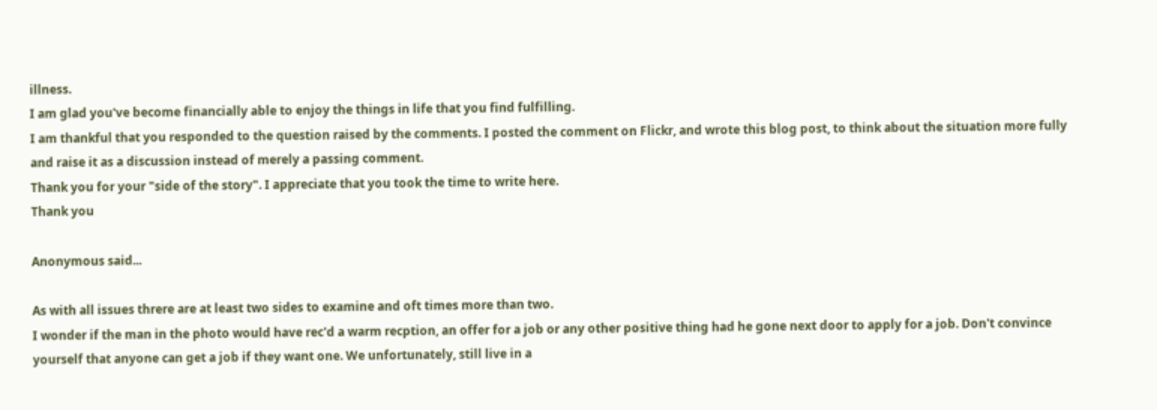illness.
I am glad you've become financially able to enjoy the things in life that you find fulfilling.
I am thankful that you responded to the question raised by the comments. I posted the comment on Flickr, and wrote this blog post, to think about the situation more fully and raise it as a discussion instead of merely a passing comment.
Thank you for your "side of the story". I appreciate that you took the time to write here.
Thank you

Anonymous said...

As with all issues threre are at least two sides to examine and oft times more than two.
I wonder if the man in the photo would have rec'd a warm recption, an offer for a job or any other positive thing had he gone next door to apply for a job. Don't convince yourself that anyone can get a job if they want one. We unfortunately, still live in a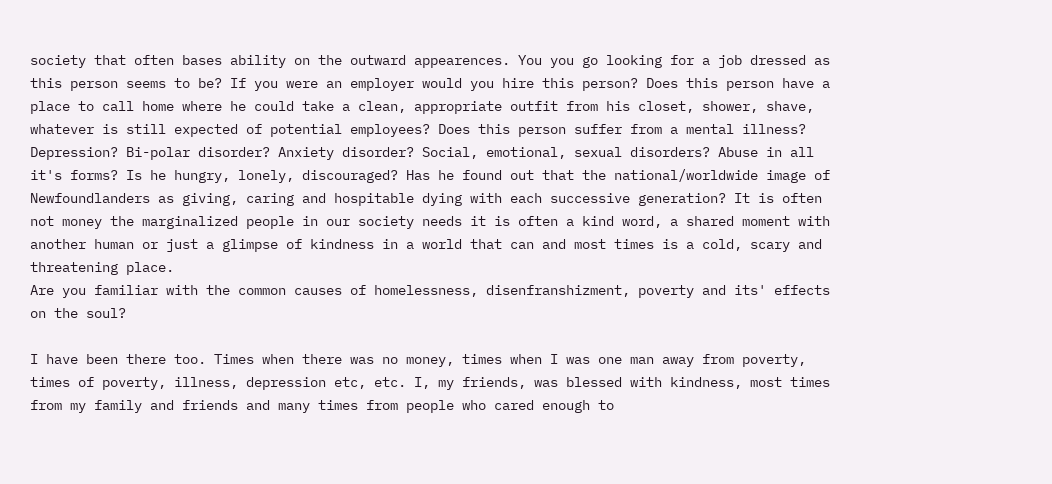society that often bases ability on the outward appearences. You you go looking for a job dressed as this person seems to be? If you were an employer would you hire this person? Does this person have a place to call home where he could take a clean, appropriate outfit from his closet, shower, shave, whatever is still expected of potential employees? Does this person suffer from a mental illness? Depression? Bi-polar disorder? Anxiety disorder? Social, emotional, sexual disorders? Abuse in all it's forms? Is he hungry, lonely, discouraged? Has he found out that the national/worldwide image of Newfoundlanders as giving, caring and hospitable dying with each successive generation? It is often not money the marginalized people in our society needs it is often a kind word, a shared moment with another human or just a glimpse of kindness in a world that can and most times is a cold, scary and threatening place.
Are you familiar with the common causes of homelessness, disenfranshizment, poverty and its' effects on the soul?

I have been there too. Times when there was no money, times when I was one man away from poverty, times of poverty, illness, depression etc, etc. I, my friends, was blessed with kindness, most times from my family and friends and many times from people who cared enough to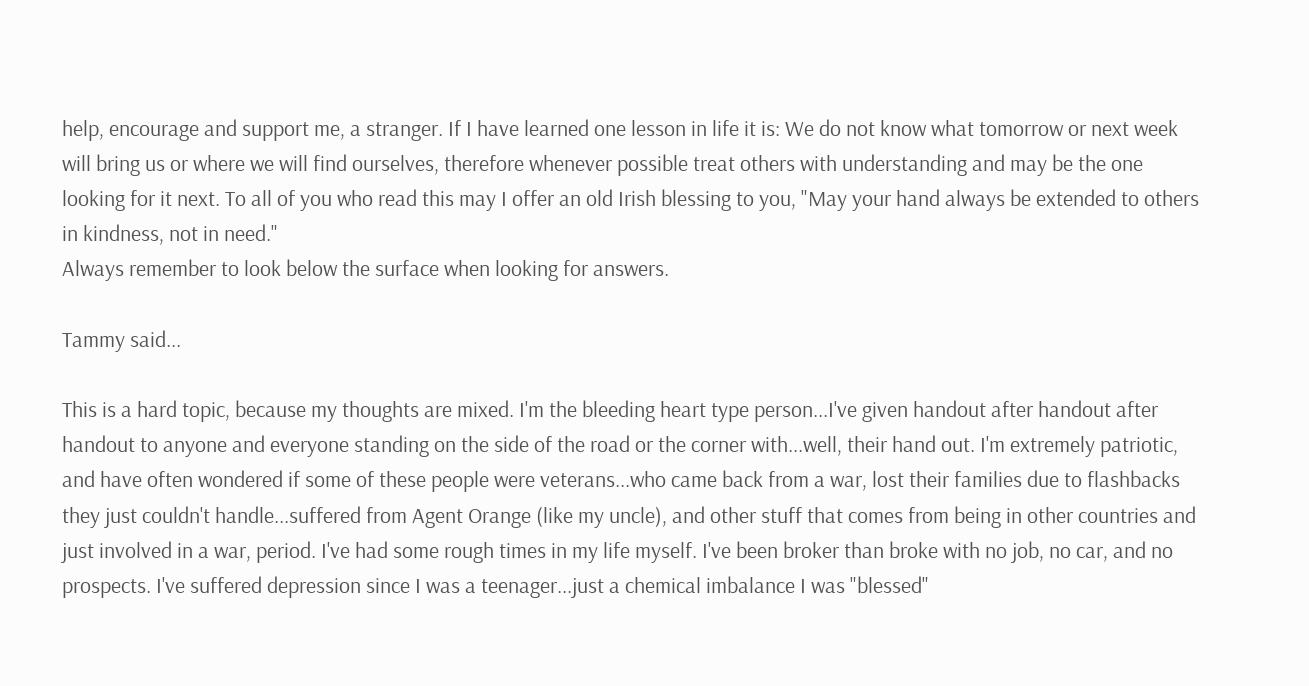help, encourage and support me, a stranger. If I have learned one lesson in life it is: We do not know what tomorrow or next week will bring us or where we will find ourselves, therefore whenever possible treat others with understanding and may be the one looking for it next. To all of you who read this may I offer an old Irish blessing to you, "May your hand always be extended to others in kindness, not in need."
Always remember to look below the surface when looking for answers.

Tammy said...

This is a hard topic, because my thoughts are mixed. I'm the bleeding heart type person...I've given handout after handout after handout to anyone and everyone standing on the side of the road or the corner with...well, their hand out. I'm extremely patriotic, and have often wondered if some of these people were veterans...who came back from a war, lost their families due to flashbacks they just couldn't handle...suffered from Agent Orange (like my uncle), and other stuff that comes from being in other countries and just involved in a war, period. I've had some rough times in my life myself. I've been broker than broke with no job, no car, and no prospects. I've suffered depression since I was a teenager...just a chemical imbalance I was "blessed"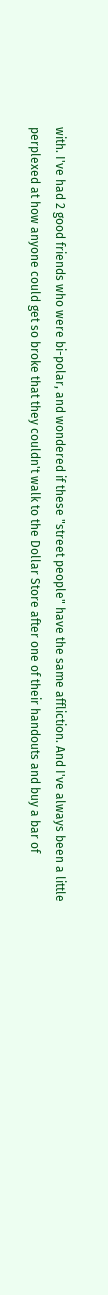with. I've had 2 good friends who were bi-polar, and wondered if these "street people" have the same affliction. And I've always been a little perplexed at how anyone could get so broke that they couldn't walk to the Dollar Store after one of their handouts and buy a bar of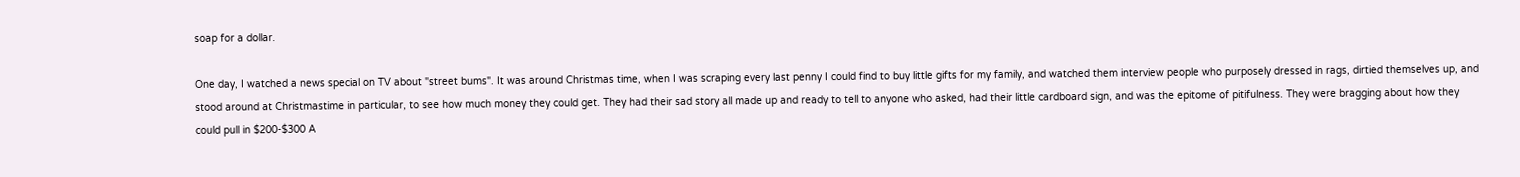soap for a dollar.

One day, I watched a news special on TV about "street bums". It was around Christmas time, when I was scraping every last penny I could find to buy little gifts for my family, and watched them interview people who purposely dressed in rags, dirtied themselves up, and stood around at Christmastime in particular, to see how much money they could get. They had their sad story all made up and ready to tell to anyone who asked, had their little cardboard sign, and was the epitome of pitifulness. They were bragging about how they could pull in $200-$300 A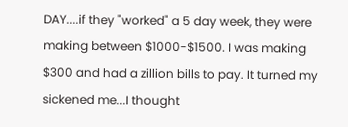DAY....if they "worked" a 5 day week, they were making between $1000-$1500. I was making $300 and had a zillion bills to pay. It turned my sickened me...I thought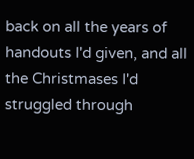back on all the years of handouts I'd given, and all the Christmases I'd struggled through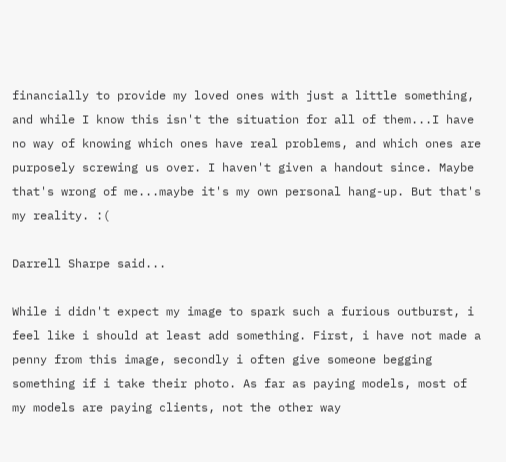financially to provide my loved ones with just a little something, and while I know this isn't the situation for all of them...I have no way of knowing which ones have real problems, and which ones are purposely screwing us over. I haven't given a handout since. Maybe that's wrong of me...maybe it's my own personal hang-up. But that's my reality. :(

Darrell Sharpe said...

While i didn't expect my image to spark such a furious outburst, i feel like i should at least add something. First, i have not made a penny from this image, secondly i often give someone begging something if i take their photo. As far as paying models, most of my models are paying clients, not the other way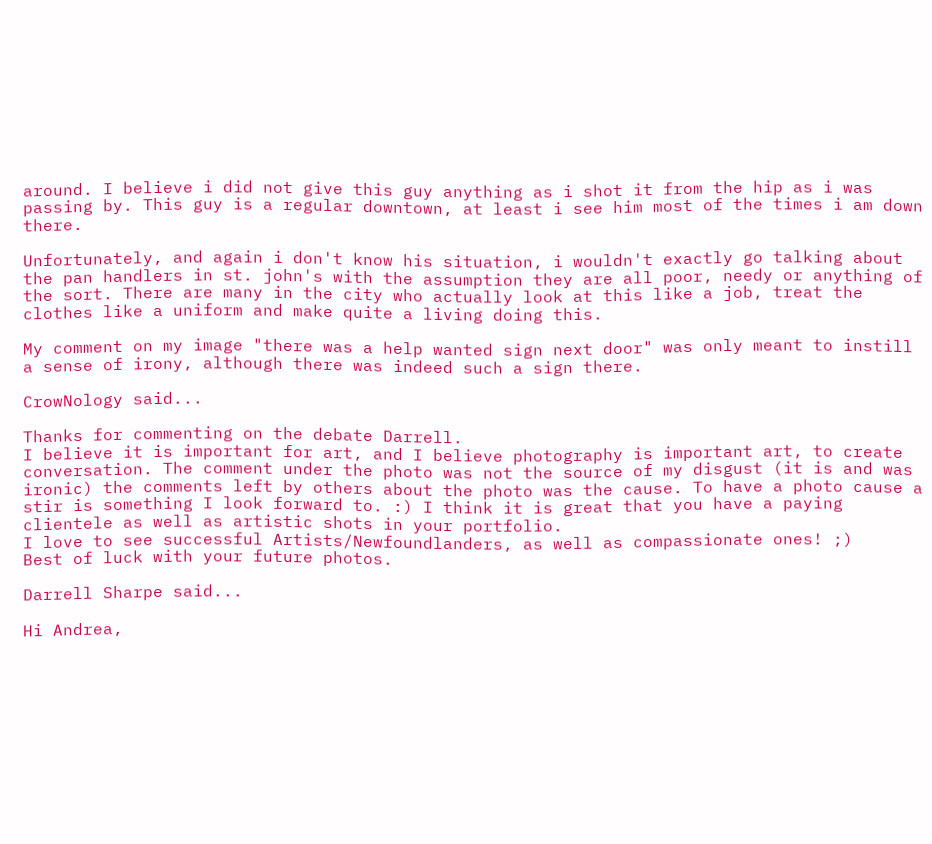around. I believe i did not give this guy anything as i shot it from the hip as i was passing by. This guy is a regular downtown, at least i see him most of the times i am down there.

Unfortunately, and again i don't know his situation, i wouldn't exactly go talking about the pan handlers in st. john's with the assumption they are all poor, needy or anything of the sort. There are many in the city who actually look at this like a job, treat the clothes like a uniform and make quite a living doing this.

My comment on my image "there was a help wanted sign next door" was only meant to instill a sense of irony, although there was indeed such a sign there.

CrowNology said...

Thanks for commenting on the debate Darrell.
I believe it is important for art, and I believe photography is important art, to create conversation. The comment under the photo was not the source of my disgust (it is and was ironic) the comments left by others about the photo was the cause. To have a photo cause a stir is something I look forward to. :) I think it is great that you have a paying clientele as well as artistic shots in your portfolio.
I love to see successful Artists/Newfoundlanders, as well as compassionate ones! ;)
Best of luck with your future photos.

Darrell Sharpe said...

Hi Andrea,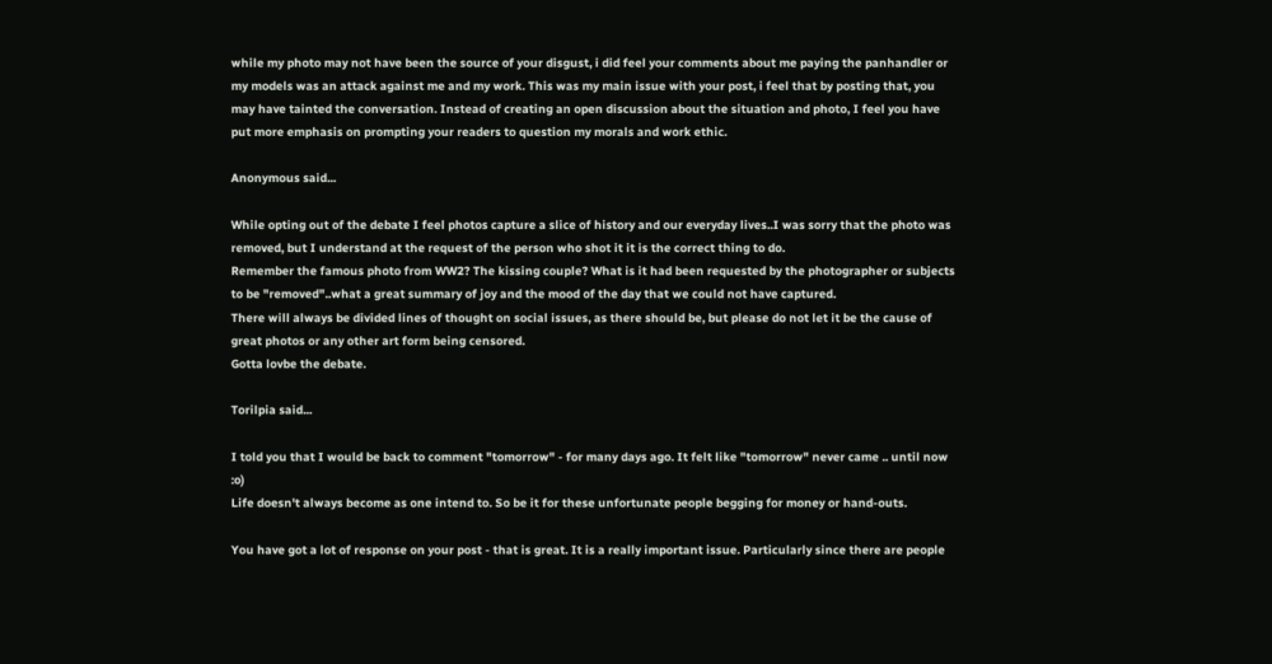while my photo may not have been the source of your disgust, i did feel your comments about me paying the panhandler or my models was an attack against me and my work. This was my main issue with your post, i feel that by posting that, you may have tainted the conversation. Instead of creating an open discussion about the situation and photo, I feel you have put more emphasis on prompting your readers to question my morals and work ethic.

Anonymous said...

While opting out of the debate I feel photos capture a slice of history and our everyday lives..I was sorry that the photo was removed, but I understand at the request of the person who shot it it is the correct thing to do.
Remember the famous photo from WW2? The kissing couple? What is it had been requested by the photographer or subjects to be "removed"..what a great summary of joy and the mood of the day that we could not have captured.
There will always be divided lines of thought on social issues, as there should be, but please do not let it be the cause of great photos or any other art form being censored.
Gotta lovbe the debate.

Torilpia said...

I told you that I would be back to comment "tomorrow" - for many days ago. It felt like "tomorrow" never came .. until now :o)
Life doesn't always become as one intend to. So be it for these unfortunate people begging for money or hand-outs.

You have got a lot of response on your post - that is great. It is a really important issue. Particularly since there are people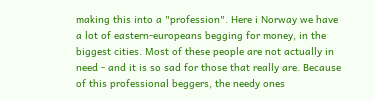making this into a "profession". Here i Norway we have a lot of eastern-europeans begging for money, in the biggest cities. Most of these people are not actually in need - and it is so sad for those that really are. Because of this professional beggers, the needy ones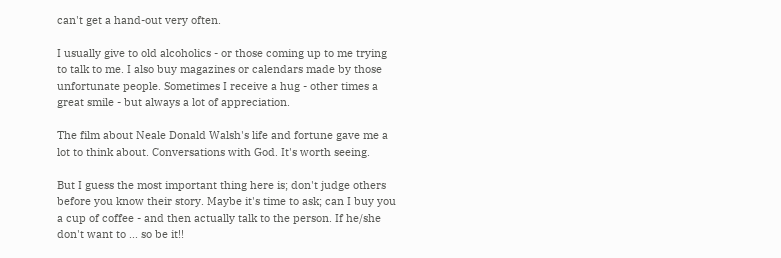can't get a hand-out very often.

I usually give to old alcoholics - or those coming up to me trying to talk to me. I also buy magazines or calendars made by those unfortunate people. Sometimes I receive a hug - other times a great smile - but always a lot of appreciation.

The film about Neale Donald Walsh's life and fortune gave me a lot to think about. Conversations with God. It's worth seeing.

But I guess the most important thing here is; don't judge others before you know their story. Maybe it's time to ask; can I buy you a cup of coffee - and then actually talk to the person. If he/she don't want to ... so be it!!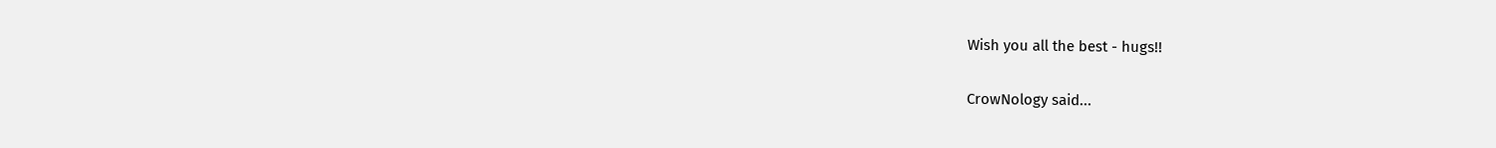Wish you all the best - hugs!!

CrowNology said...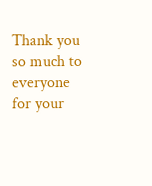Thank you so much to everyone for your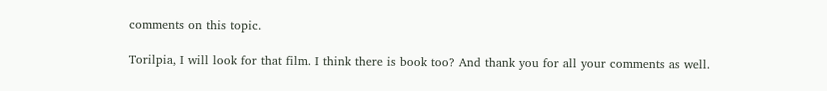comments on this topic.

Torilpia, I will look for that film. I think there is book too? And thank you for all your comments as well.